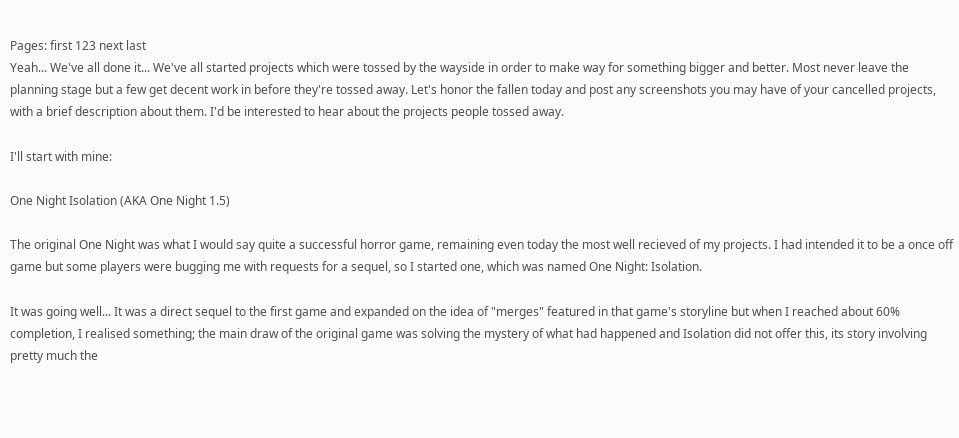Pages: first 123 next last
Yeah... We've all done it... We've all started projects which were tossed by the wayside in order to make way for something bigger and better. Most never leave the planning stage but a few get decent work in before they're tossed away. Let's honor the fallen today and post any screenshots you may have of your cancelled projects, with a brief description about them. I'd be interested to hear about the projects people tossed away.

I'll start with mine:

One Night Isolation (AKA One Night 1.5)

The original One Night was what I would say quite a successful horror game, remaining even today the most well recieved of my projects. I had intended it to be a once off game but some players were bugging me with requests for a sequel, so I started one, which was named One Night: Isolation.

It was going well... It was a direct sequel to the first game and expanded on the idea of "merges" featured in that game's storyline but when I reached about 60% completion, I realised something; the main draw of the original game was solving the mystery of what had happened and Isolation did not offer this, its story involving pretty much the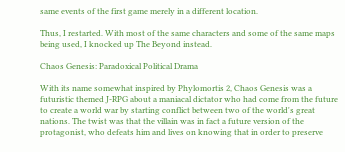same events of the first game merely in a different location.

Thus, I restarted. With most of the same characters and some of the same maps being used, I knocked up The Beyond instead.

Chaos Genesis: Paradoxical Political Drama

With its name somewhat inspired by Phylomortis 2, Chaos Genesis was a futuristic themed J-RPG about a maniacal dictator who had come from the future to create a world war by starting conflict between two of the world's great nations. The twist was that the villain was in fact a future version of the protagonist, who defeats him and lives on knowing that in order to preserve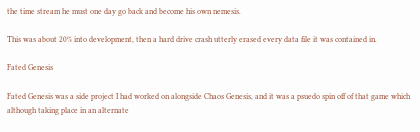the time stream he must one day go back and become his own nemesis.

This was about 20% into development, then a hard drive crash utterly erased every data file it was contained in.

Fated Genesis

Fated Genesis was a side project I had worked on alongside Chaos Genesis, and it was a psuedo spin off of that game which although taking place in an alternate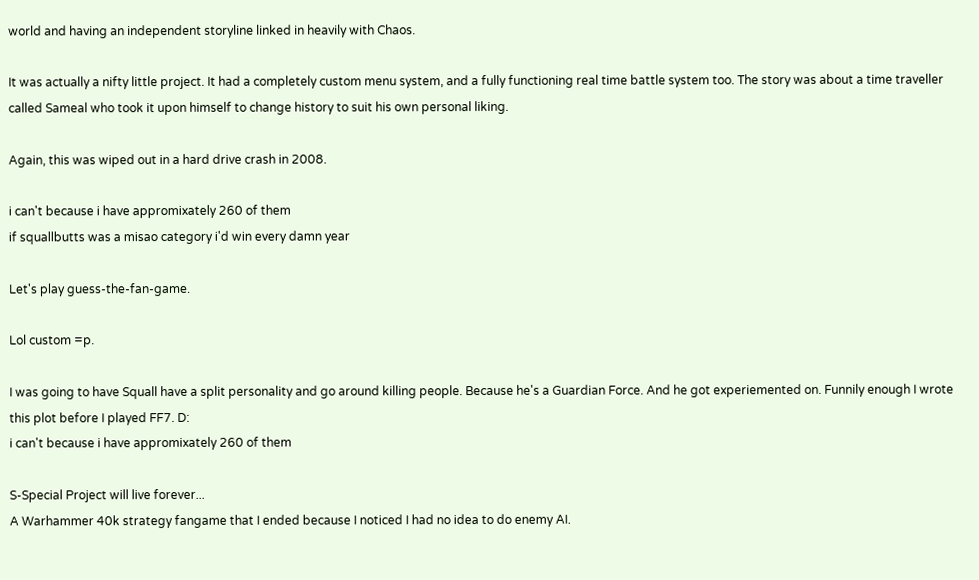world and having an independent storyline linked in heavily with Chaos.

It was actually a nifty little project. It had a completely custom menu system, and a fully functioning real time battle system too. The story was about a time traveller called Sameal who took it upon himself to change history to suit his own personal liking.

Again, this was wiped out in a hard drive crash in 2008.

i can't because i have appromixately 260 of them
if squallbutts was a misao category i'd win every damn year

Let's play guess-the-fan-game.

Lol custom =p.

I was going to have Squall have a split personality and go around killing people. Because he's a Guardian Force. And he got experiemented on. Funnily enough I wrote this plot before I played FF7. D:
i can't because i have appromixately 260 of them

S-Special Project will live forever...
A Warhammer 40k strategy fangame that I ended because I noticed I had no idea to do enemy AI.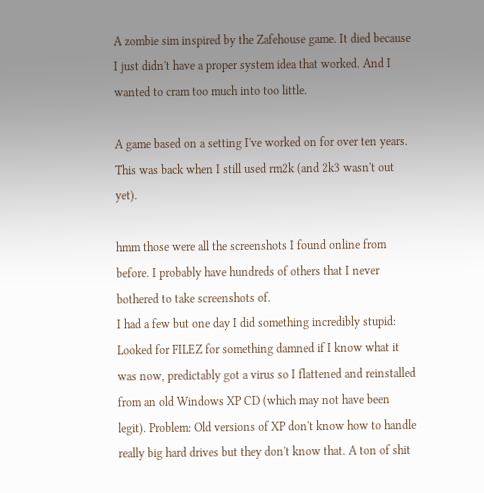A zombie sim inspired by the Zafehouse game. It died because I just didn't have a proper system idea that worked. And I wanted to cram too much into too little.

A game based on a setting I've worked on for over ten years. This was back when I still used rm2k (and 2k3 wasn't out yet).

hmm those were all the screenshots I found online from before. I probably have hundreds of others that I never bothered to take screenshots of.
I had a few but one day I did something incredibly stupid: Looked for FILEZ for something damned if I know what it was now, predictably got a virus so I flattened and reinstalled from an old Windows XP CD (which may not have been legit). Problem: Old versions of XP don't know how to handle really big hard drives but they don't know that. A ton of shit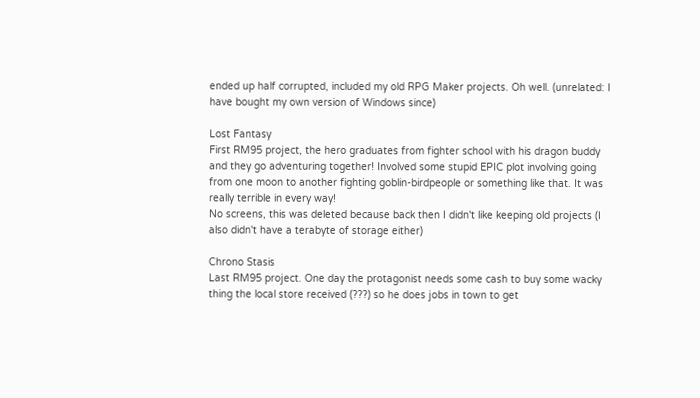ended up half corrupted, included my old RPG Maker projects. Oh well. (unrelated: I have bought my own version of Windows since)

Lost Fantasy
First RM95 project, the hero graduates from fighter school with his dragon buddy and they go adventuring together! Involved some stupid EPIC plot involving going from one moon to another fighting goblin-birdpeople or something like that. It was really terrible in every way!
No screens, this was deleted because back then I didn't like keeping old projects (I also didn't have a terabyte of storage either)

Chrono Stasis
Last RM95 project. One day the protagonist needs some cash to buy some wacky thing the local store received (???) so he does jobs in town to get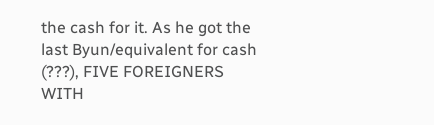the cash for it. As he got the last Byun/equivalent for cash (???), FIVE FOREIGNERS WITH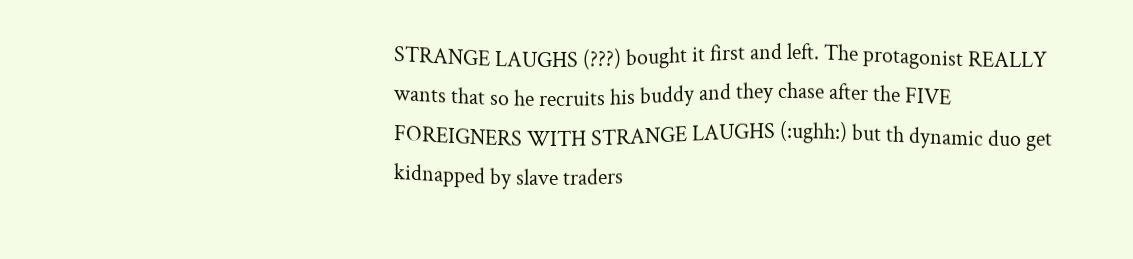STRANGE LAUGHS (???) bought it first and left. The protagonist REALLY wants that so he recruits his buddy and they chase after the FIVE FOREIGNERS WITH STRANGE LAUGHS (:ughh:) but th dynamic duo get kidnapped by slave traders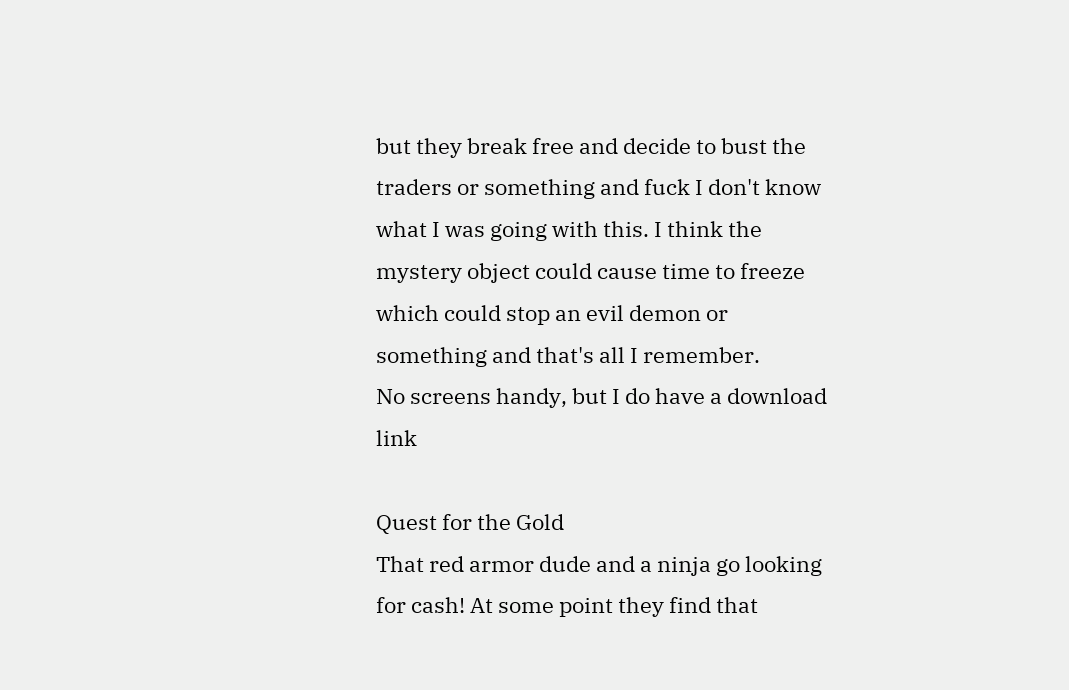but they break free and decide to bust the traders or something and fuck I don't know what I was going with this. I think the mystery object could cause time to freeze which could stop an evil demon or something and that's all I remember.
No screens handy, but I do have a download link

Quest for the Gold
That red armor dude and a ninja go looking for cash! At some point they find that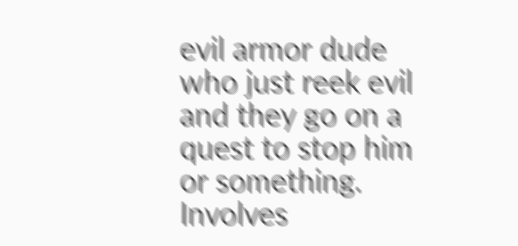evil armor dude who just reek evil and they go on a quest to stop him or something. Involves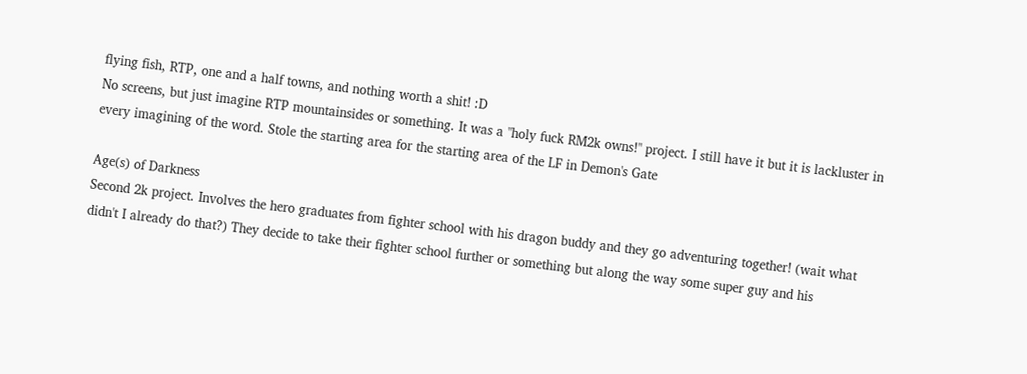flying fish, RTP, one and a half towns, and nothing worth a shit! :D
No screens, but just imagine RTP mountainsides or something. It was a "holy fuck RM2k owns!" project. I still have it but it is lackluster in every imagining of the word. Stole the starting area for the starting area of the LF in Demon's Gate

Age(s) of Darkness
Second 2k project. Involves the hero graduates from fighter school with his dragon buddy and they go adventuring together! (wait what didn't I already do that?) They decide to take their fighter school further or something but along the way some super guy and his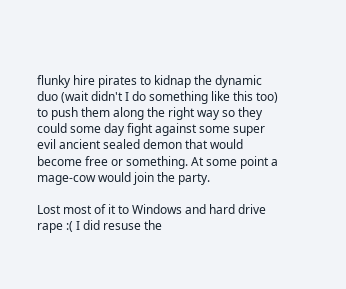flunky hire pirates to kidnap the dynamic duo (wait didn't I do something like this too) to push them along the right way so they could some day fight against some super evil ancient sealed demon that would become free or something. At some point a mage-cow would join the party.

Lost most of it to Windows and hard drive rape :( I did resuse the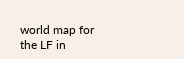world map for the LF in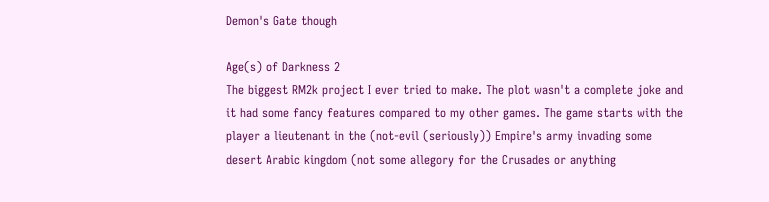Demon's Gate though

Age(s) of Darkness 2
The biggest RM2k project I ever tried to make. The plot wasn't a complete joke and it had some fancy features compared to my other games. The game starts with the player a lieutenant in the (not-evil (seriously)) Empire's army invading some desert Arabic kingdom (not some allegory for the Crusades or anything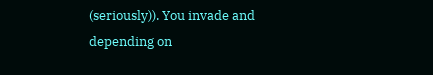(seriously)). You invade and depending on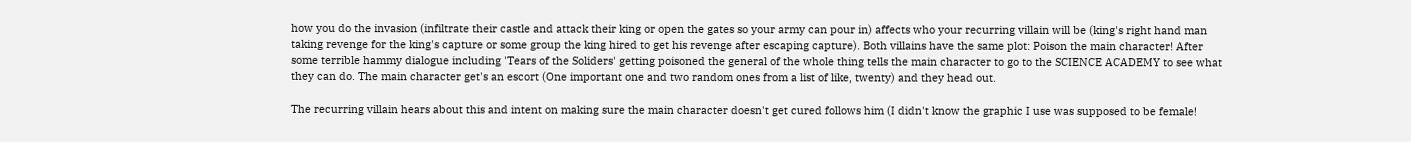how you do the invasion (infiltrate their castle and attack their king or open the gates so your army can pour in) affects who your recurring villain will be (king's right hand man taking revenge for the king's capture or some group the king hired to get his revenge after escaping capture). Both villains have the same plot: Poison the main character! After some terrible hammy dialogue including 'Tears of the Soliders' getting poisoned the general of the whole thing tells the main character to go to the SCIENCE ACADEMY to see what they can do. The main character get's an escort (One important one and two random ones from a list of like, twenty) and they head out.

The recurring villain hears about this and intent on making sure the main character doesn't get cured follows him (I didn't know the graphic I use was supposed to be female!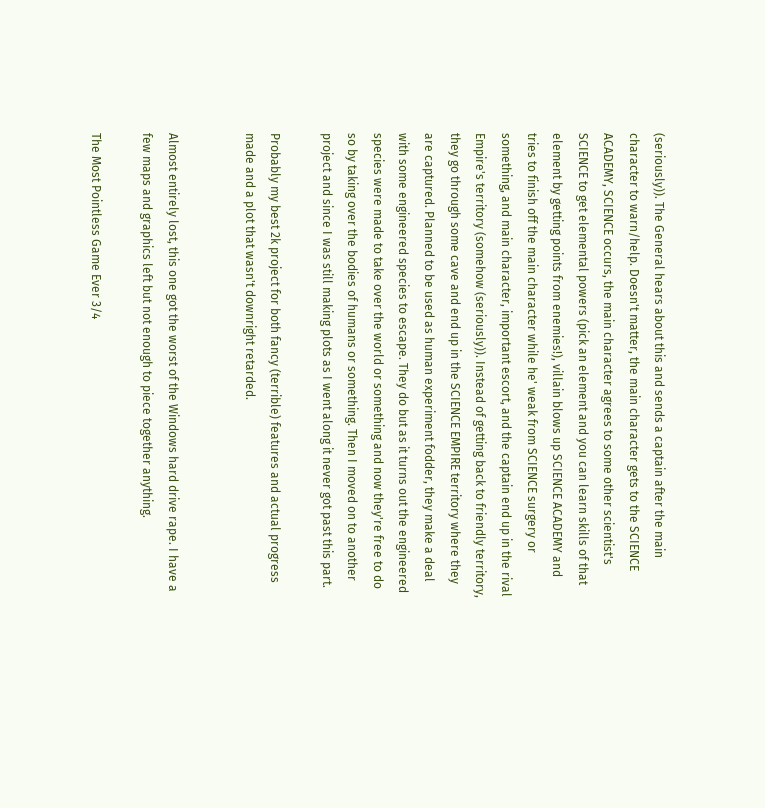(seriously)). The General hears about this and sends a captain after the main character to warn/help. Doesn't matter, the main character gets to the SCIENCE ACADEMY, SCIENCE occurs, the main character agrees to some other scientist's SCIENCE to get elemental powers (pick an element and you can learn skills of that element by getting points from enemies!), villain blows up SCIENCE ACADEMY and tries to finish off the main character while he' weak from SCIENCE surgery or something, and main character, important escort, and the captain end up in the rival Empire's territory (somehow (seriously)). Instead of getting back to friendly territory, they go through some cave and end up in the SCIENCE EMPIRE territory where they are captured. Planned to be used as human experiment fodder, they make a deal with some engineered species to escape. They do but as it turns out the engineered species were made to take over the world or something and now they're free to do so by taking over the bodies of humans or something. Then I moved on to another project and since I was still making plots as I went along it never got past this part.

Probably my best 2k project for both fancy (terrible) features and actual progress made and a plot that wasn't downright retarded.


Almost entirely lost, this one got the worst of the Windows hard drive rape. I have a few maps and graphics left but not enough to piece together anything.

The Most Pointless Game Ever 3/4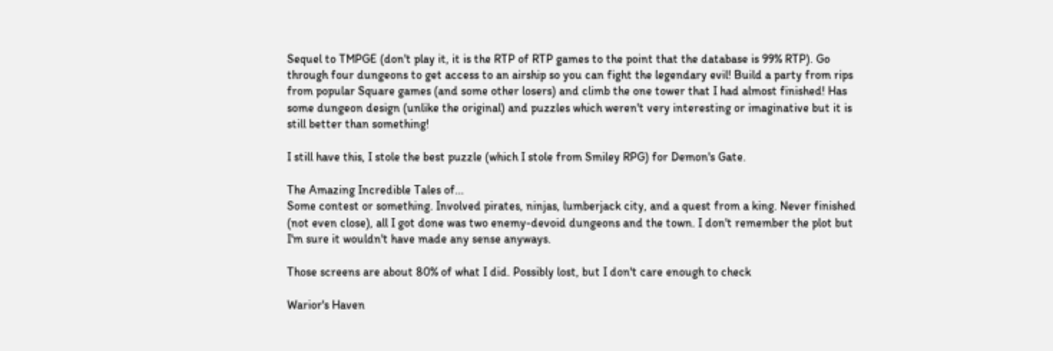Sequel to TMPGE (don't play it, it is the RTP of RTP games to the point that the database is 99% RTP). Go through four dungeons to get access to an airship so you can fight the legendary evil! Build a party from rips from popular Square games (and some other losers) and climb the one tower that I had almost finished! Has some dungeon design (unlike the original) and puzzles which weren't very interesting or imaginative but it is still better than something!

I still have this, I stole the best puzzle (which I stole from Smiley RPG) for Demon's Gate.

The Amazing Incredible Tales of...
Some contest or something. Involved pirates, ninjas, lumberjack city, and a quest from a king. Never finished (not even close), all I got done was two enemy-devoid dungeons and the town. I don't remember the plot but I'm sure it wouldn't have made any sense anyways.

Those screens are about 80% of what I did. Possibly lost, but I don't care enough to check

Warior's Haven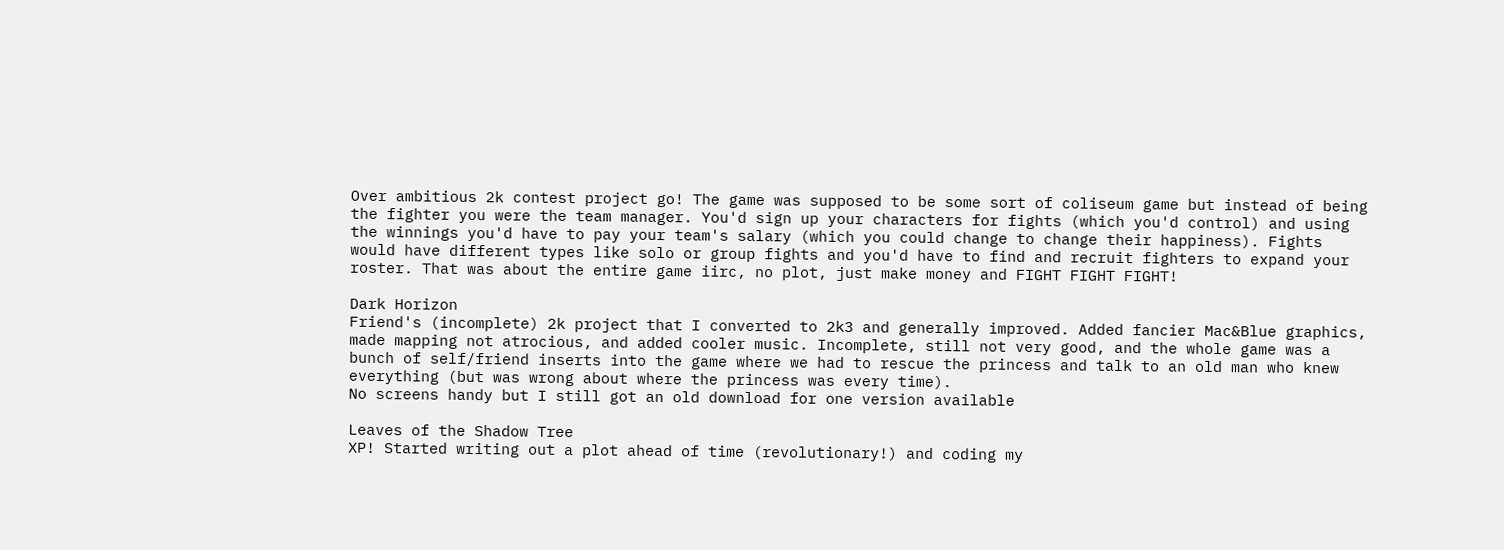Over ambitious 2k contest project go! The game was supposed to be some sort of coliseum game but instead of being the fighter you were the team manager. You'd sign up your characters for fights (which you'd control) and using the winnings you'd have to pay your team's salary (which you could change to change their happiness). Fights would have different types like solo or group fights and you'd have to find and recruit fighters to expand your roster. That was about the entire game iirc, no plot, just make money and FIGHT FIGHT FIGHT!

Dark Horizon
Friend's (incomplete) 2k project that I converted to 2k3 and generally improved. Added fancier Mac&Blue graphics, made mapping not atrocious, and added cooler music. Incomplete, still not very good, and the whole game was a bunch of self/friend inserts into the game where we had to rescue the princess and talk to an old man who knew everything (but was wrong about where the princess was every time).
No screens handy but I still got an old download for one version available

Leaves of the Shadow Tree
XP! Started writing out a plot ahead of time (revolutionary!) and coding my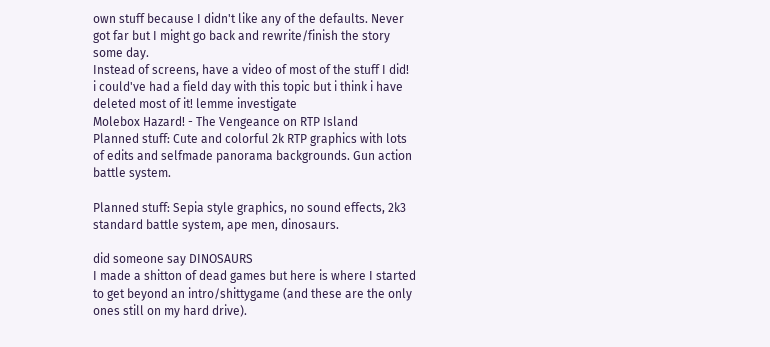own stuff because I didn't like any of the defaults. Never got far but I might go back and rewrite/finish the story some day.
Instead of screens, have a video of most of the stuff I did!
i could've had a field day with this topic but i think i have deleted most of it! lemme investigate
Molebox Hazard! - The Vengeance on RTP Island
Planned stuff: Cute and colorful 2k RTP graphics with lots of edits and selfmade panorama backgrounds. Gun action battle system.

Planned stuff: Sepia style graphics, no sound effects, 2k3 standard battle system, ape men, dinosaurs.

did someone say DINOSAURS
I made a shitton of dead games but here is where I started to get beyond an intro/shittygame (and these are the only ones still on my hard drive).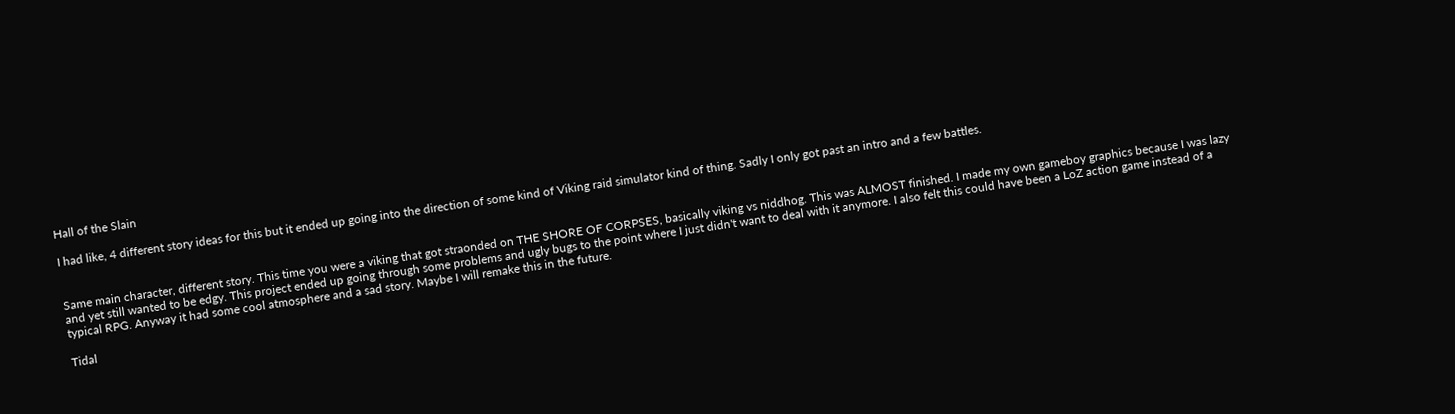Hall of the Slain

I had like, 4 different story ideas for this but it ended up going into the direction of some kind of Viking raid simulator kind of thing. Sadly I only got past an intro and a few battles.


Same main character, different story. This time you were a viking that got straonded on THE SHORE OF CORPSES, basically viking vs niddhog. This was ALMOST finished. I made my own gameboy graphics because I was lazy and yet still wanted to be edgy. This project ended up going through some problems and ugly bugs to the point where I just didn't want to deal with it anymore. I also felt this could have been a LoZ action game instead of a typical RPG. Anyway it had some cool atmosphere and a sad story. Maybe I will remake this in the future.

Tidal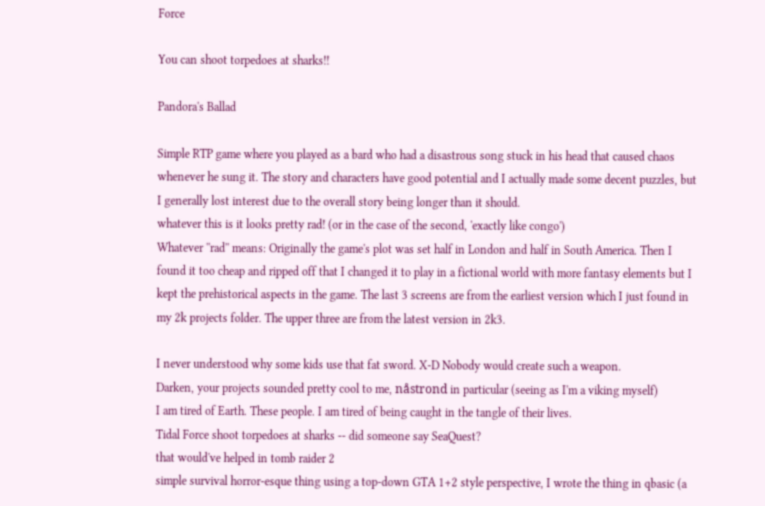Force

You can shoot torpedoes at sharks!!

Pandora's Ballad

Simple RTP game where you played as a bard who had a disastrous song stuck in his head that caused chaos whenever he sung it. The story and characters have good potential and I actually made some decent puzzles, but I generally lost interest due to the overall story being longer than it should.
whatever this is it looks pretty rad! (or in the case of the second, 'exactly like congo')
Whatever ''rad'' means: Originally the game's plot was set half in London and half in South America. Then I found it too cheap and ripped off that I changed it to play in a fictional world with more fantasy elements but I kept the prehistorical aspects in the game. The last 3 screens are from the earliest version which I just found in my 2k projects folder. The upper three are from the latest version in 2k3.

I never understood why some kids use that fat sword. X-D Nobody would create such a weapon.
Darken, your projects sounded pretty cool to me, nåstrond in particular (seeing as I'm a viking myself)
I am tired of Earth. These people. I am tired of being caught in the tangle of their lives.
Tidal Force shoot torpedoes at sharks -- did someone say SeaQuest?
that would've helped in tomb raider 2
simple survival horror-esque thing using a top-down GTA 1+2 style perspective, I wrote the thing in qbasic (a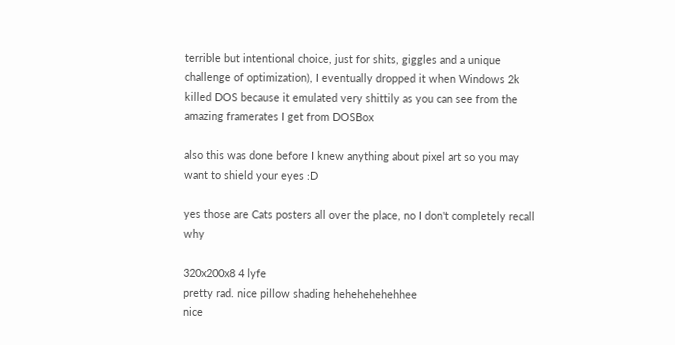terrible but intentional choice, just for shits, giggles and a unique challenge of optimization), I eventually dropped it when Windows 2k killed DOS because it emulated very shittily as you can see from the amazing framerates I get from DOSBox

also this was done before I knew anything about pixel art so you may want to shield your eyes :D

yes those are Cats posters all over the place, no I don't completely recall why

320x200x8 4 lyfe
pretty rad. nice pillow shading hehehehehehhee
nice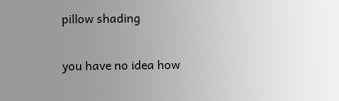pillow shading

you have no idea how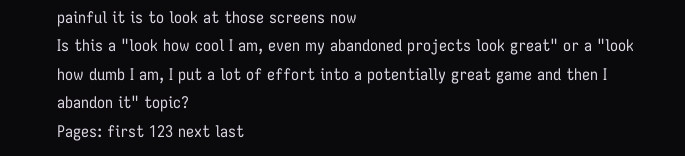painful it is to look at those screens now
Is this a "look how cool I am, even my abandoned projects look great" or a "look how dumb I am, I put a lot of effort into a potentially great game and then I abandon it" topic?
Pages: first 123 next last